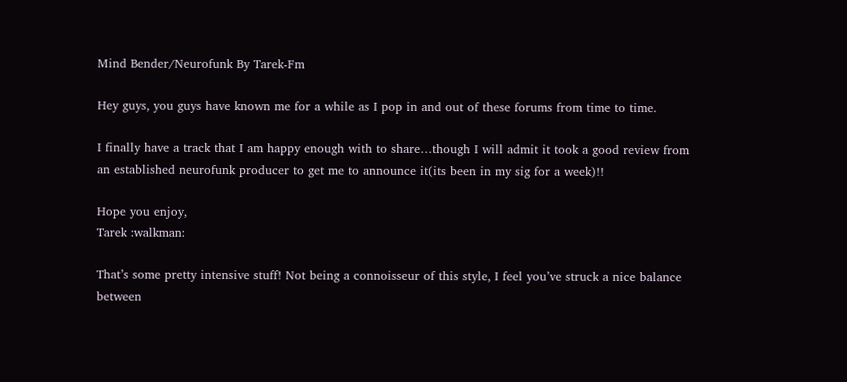Mind Bender/Neurofunk By Tarek-Fm

Hey guys, you guys have known me for a while as I pop in and out of these forums from time to time.

I finally have a track that I am happy enough with to share…though I will admit it took a good review from an established neurofunk producer to get me to announce it(its been in my sig for a week)!!

Hope you enjoy,
Tarek :walkman:

That’s some pretty intensive stuff! Not being a connoisseur of this style, I feel you’ve struck a nice balance between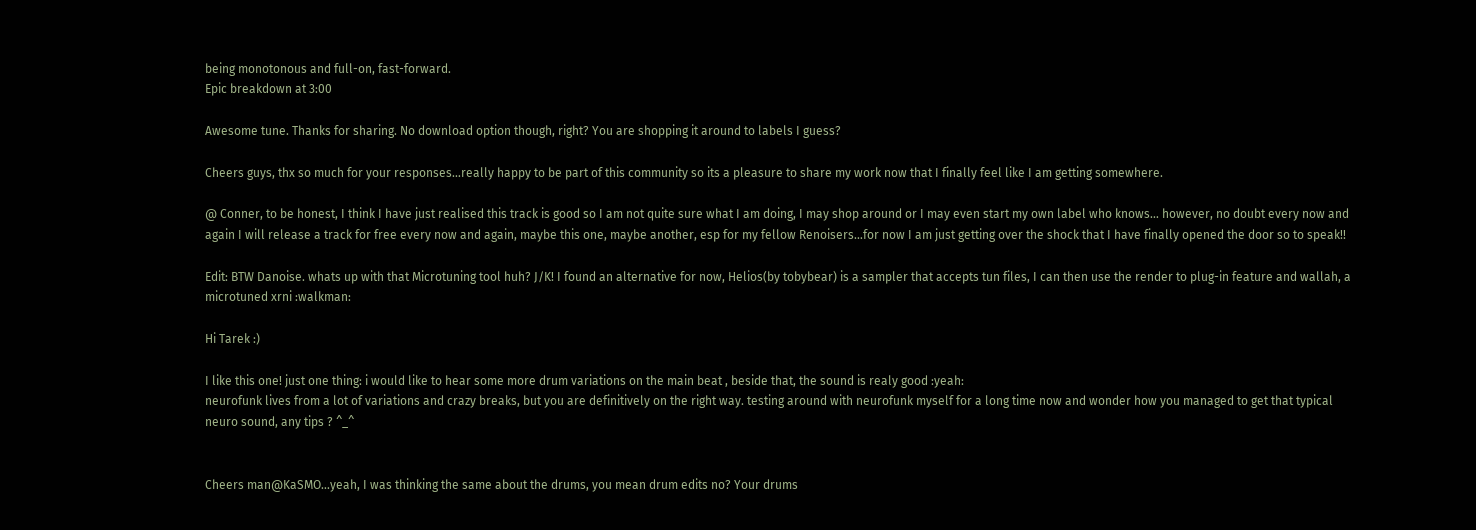being monotonous and full-on, fast-forward.
Epic breakdown at 3:00

Awesome tune. Thanks for sharing. No download option though, right? You are shopping it around to labels I guess?

Cheers guys, thx so much for your responses…really happy to be part of this community so its a pleasure to share my work now that I finally feel like I am getting somewhere.

@ Conner, to be honest, I think I have just realised this track is good so I am not quite sure what I am doing, I may shop around or I may even start my own label who knows… however, no doubt every now and again I will release a track for free every now and again, maybe this one, maybe another, esp for my fellow Renoisers…for now I am just getting over the shock that I have finally opened the door so to speak!!

Edit: BTW Danoise. whats up with that Microtuning tool huh? J/K! I found an alternative for now, Helios(by tobybear) is a sampler that accepts tun files, I can then use the render to plug-in feature and wallah, a microtuned xrni :walkman:

Hi Tarek :)

I like this one! just one thing: i would like to hear some more drum variations on the main beat , beside that, the sound is realy good :yeah:
neurofunk lives from a lot of variations and crazy breaks, but you are definitively on the right way. testing around with neurofunk myself for a long time now and wonder how you managed to get that typical neuro sound, any tips ? ^_^


Cheers man@KaSMO…yeah, I was thinking the same about the drums, you mean drum edits no? Your drums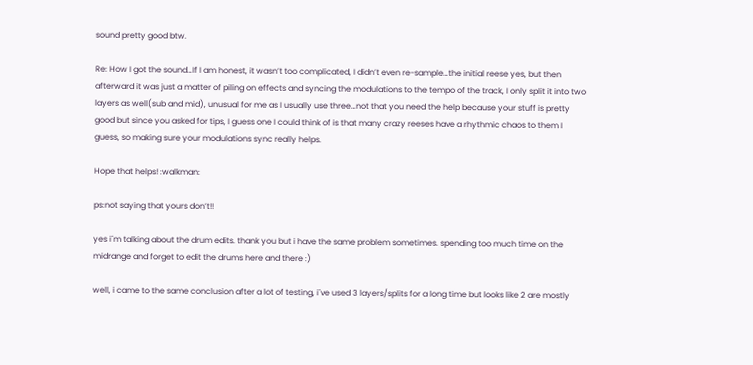sound pretty good btw.

Re: How I got the sound…If I am honest, it wasn’t too complicated, I didn’t even re-sample…the initial reese yes, but then afterward it was just a matter of piling on effects and syncing the modulations to the tempo of the track, I only split it into two layers as well(sub and mid), unusual for me as I usually use three…not that you need the help because your stuff is pretty good but since you asked for tips, I guess one I could think of is that many crazy reeses have a rhythmic chaos to them I guess, so making sure your modulations sync really helps.

Hope that helps! :walkman:

ps:not saying that yours don’t!!

yes i´m talking about the drum edits. thank you but i have the same problem sometimes. spending too much time on the midrange and forget to edit the drums here and there :)

well, i came to the same conclusion after a lot of testing, i´ve used 3 layers/splits for a long time but looks like 2 are mostly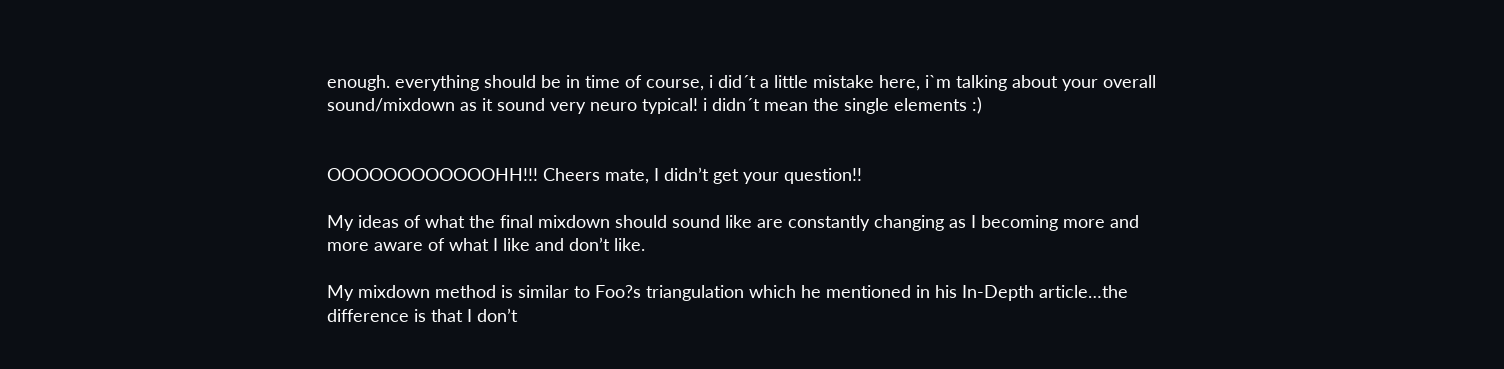enough. everything should be in time of course, i did´t a little mistake here, i`m talking about your overall sound/mixdown as it sound very neuro typical! i didn´t mean the single elements :)


OOOOOOOOOOOOHH!!! Cheers mate, I didn’t get your question!!

My ideas of what the final mixdown should sound like are constantly changing as I becoming more and more aware of what I like and don’t like.

My mixdown method is similar to Foo?s triangulation which he mentioned in his In-Depth article…the difference is that I don’t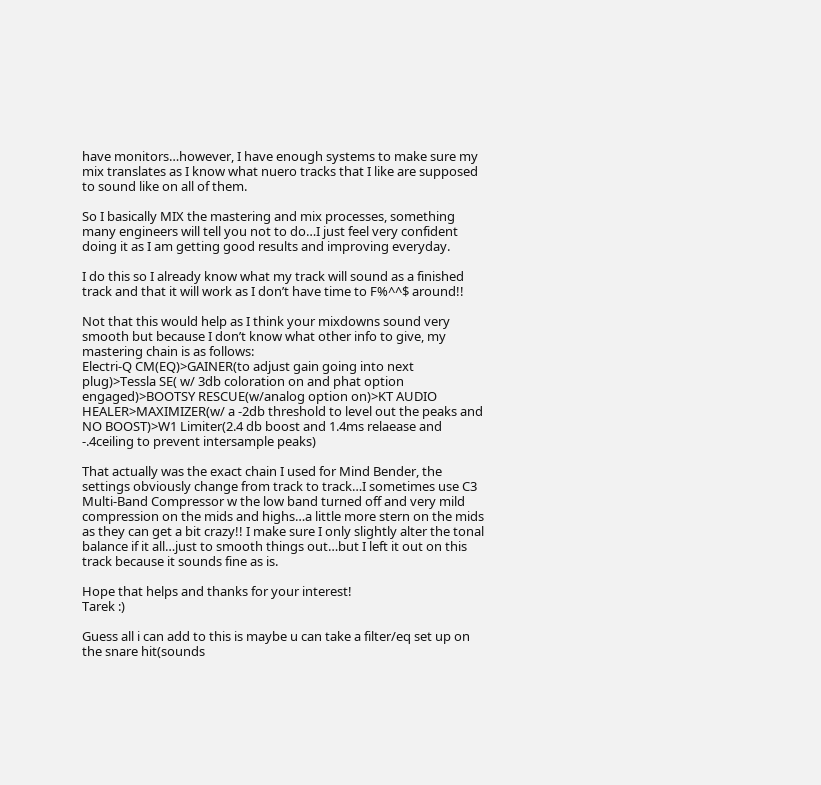have monitors…however, I have enough systems to make sure my mix translates as I know what nuero tracks that I like are supposed to sound like on all of them.

So I basically MIX the mastering and mix processes, something many engineers will tell you not to do…I just feel very confident doing it as I am getting good results and improving everyday.

I do this so I already know what my track will sound as a finished track and that it will work as I don’t have time to F%^^$ around!!

Not that this would help as I think your mixdowns sound very smooth but because I don’t know what other info to give, my mastering chain is as follows:
Electri-Q CM(EQ)>GAINER(to adjust gain going into next plug)>Tessla SE( w/ 3db coloration on and phat option engaged)>BOOTSY RESCUE(w/analog option on)>KT AUDIO HEALER>MAXIMIZER(w/ a -2db threshold to level out the peaks and NO BOOST)>W1 Limiter(2.4 db boost and 1.4ms relaease and -.4ceiling to prevent intersample peaks)

That actually was the exact chain I used for Mind Bender, the settings obviously change from track to track…I sometimes use C3 Multi-Band Compressor w the low band turned off and very mild compression on the mids and highs…a little more stern on the mids as they can get a bit crazy!! I make sure I only slightly alter the tonal balance if it all…just to smooth things out…but I left it out on this track because it sounds fine as is.

Hope that helps and thanks for your interest!
Tarek :)

Guess all i can add to this is maybe u can take a filter/eq set up on the snare hit(sounds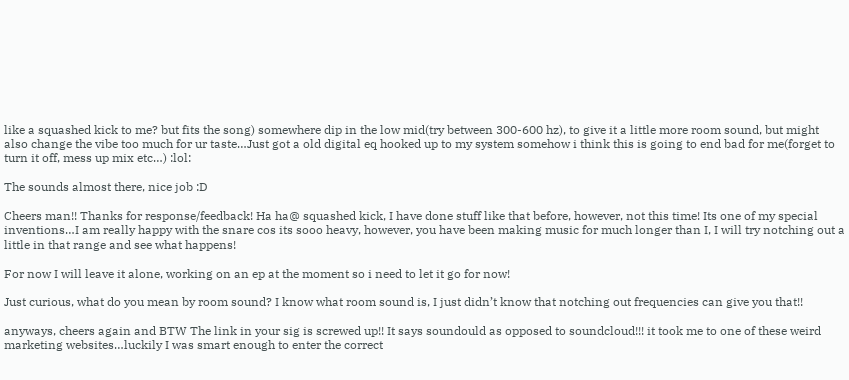like a squashed kick to me? but fits the song) somewhere dip in the low mid(try between 300-600 hz), to give it a little more room sound, but might also change the vibe too much for ur taste…Just got a old digital eq hooked up to my system somehow i think this is going to end bad for me(forget to turn it off, mess up mix etc…) :lol:

The sounds almost there, nice job :D

Cheers man!! Thanks for response/feedback! Ha ha@ squashed kick, I have done stuff like that before, however, not this time! Its one of my special inventions…I am really happy with the snare cos its sooo heavy, however, you have been making music for much longer than I, I will try notching out a little in that range and see what happens!

For now I will leave it alone, working on an ep at the moment so i need to let it go for now!

Just curious, what do you mean by room sound? I know what room sound is, I just didn’t know that notching out frequencies can give you that!!

anyways, cheers again and BTW The link in your sig is screwed up!! It says soundould as opposed to soundcloud!!! it took me to one of these weird marketing websites…luckily I was smart enough to enter the correct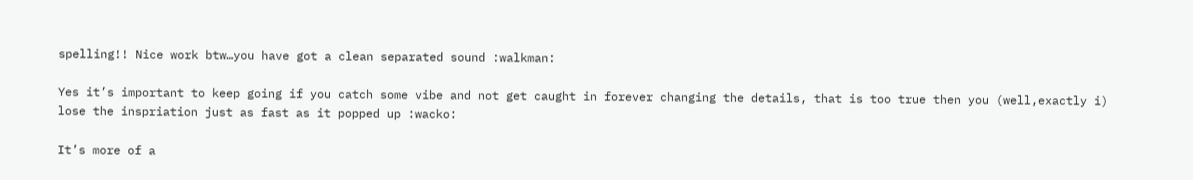spelling!! Nice work btw…you have got a clean separated sound :walkman:

Yes it’s important to keep going if you catch some vibe and not get caught in forever changing the details, that is too true then you (well,exactly i) lose the inspriation just as fast as it popped up :wacko:

It’s more of a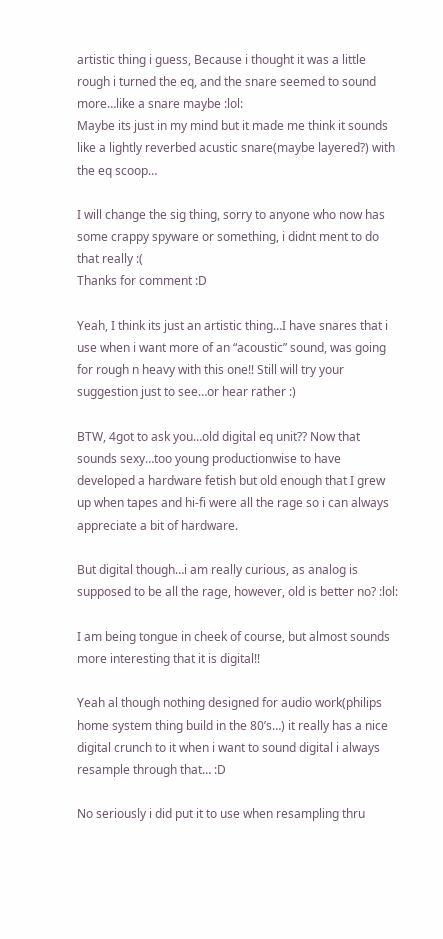artistic thing i guess, Because i thought it was a little rough i turned the eq, and the snare seemed to sound more…like a snare maybe :lol:
Maybe its just in my mind but it made me think it sounds like a lightly reverbed acustic snare(maybe layered?) with the eq scoop…

I will change the sig thing, sorry to anyone who now has some crappy spyware or something, i didnt ment to do that really :(
Thanks for comment :D

Yeah, I think its just an artistic thing…I have snares that i use when i want more of an “acoustic” sound, was going for rough n heavy with this one!! Still will try your suggestion just to see…or hear rather :)

BTW, 4got to ask you…old digital eq unit?? Now that sounds sexy…too young productionwise to have developed a hardware fetish but old enough that I grew up when tapes and hi-fi were all the rage so i can always appreciate a bit of hardware.

But digital though…i am really curious, as analog is supposed to be all the rage, however, old is better no? :lol:

I am being tongue in cheek of course, but almost sounds more interesting that it is digital!!

Yeah al though nothing designed for audio work(philips home system thing build in the 80’s…) it really has a nice digital crunch to it when i want to sound digital i always resample through that… :D

No seriously i did put it to use when resampling thru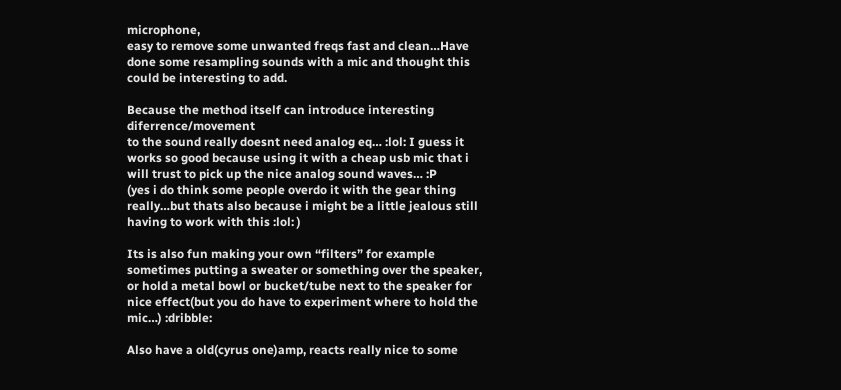microphone,
easy to remove some unwanted freqs fast and clean…Have done some resampling sounds with a mic and thought this could be interesting to add.

Because the method itself can introduce interesting diferrence/movement
to the sound really doesnt need analog eq… :lol: I guess it works so good because using it with a cheap usb mic that i will trust to pick up the nice analog sound waves… :P
(yes i do think some people overdo it with the gear thing really…but thats also because i might be a little jealous still having to work with this :lol: )

Its is also fun making your own “filters” for example sometimes putting a sweater or something over the speaker, or hold a metal bowl or bucket/tube next to the speaker for
nice effect(but you do have to experiment where to hold the mic…) :dribble:

Also have a old(cyrus one)amp, reacts really nice to some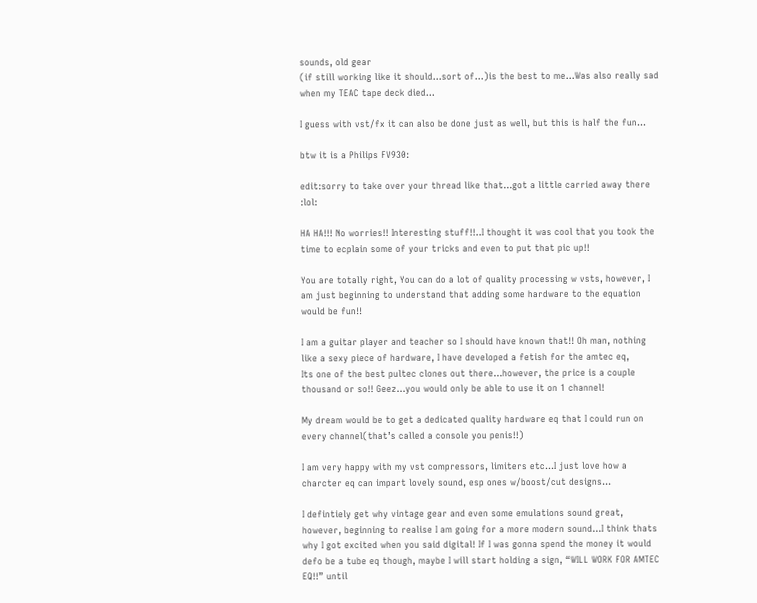sounds, old gear
(if still working like it should…sort of…)is the best to me…Was also really sad when my TEAC tape deck died…

I guess with vst/fx it can also be done just as well, but this is half the fun…

btw it is a Philips FV930:

edit:sorry to take over your thread like that…got a little carried away there :lol:

HA HA!!! No worries!! Interesting stuff!!..I thought it was cool that you took the time to ecplain some of your tricks and even to put that pic up!!

You are totally right, You can do a lot of quality processing w vsts, however, I am just beginning to understand that adding some hardware to the equation would be fun!!

I am a guitar player and teacher so I should have known that!! Oh man, nothing like a sexy piece of hardware, I have developed a fetish for the amtec eq,
Its one of the best pultec clones out there…however, the price is a couple thousand or so!! Geez…you would only be able to use it on 1 channel!

My dream would be to get a dedicated quality hardware eq that I could run on every channel(that’s called a console you penis!!)

I am very happy with my vst compressors, limiters etc…I just love how a charcter eq can impart lovely sound, esp ones w/boost/cut designs…

I defintiely get why vintage gear and even some emulations sound great, however, beginning to realise I am going for a more modern sound…I think thats why I got excited when you said digital! If I was gonna spend the money it would defo be a tube eq though, maybe I will start holding a sign, “WILL WORK FOR AMTEC EQ!!” until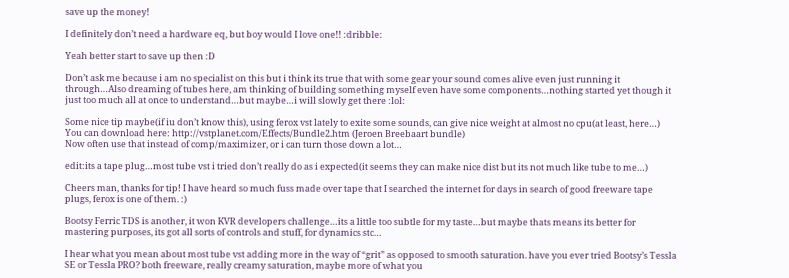save up the money!

I definitely don’t need a hardware eq, but boy would I love one!! :dribble:

Yeah better start to save up then :D

Don’t ask me because i am no specialist on this but i think its true that with some gear your sound comes alive even just running it through…Also dreaming of tubes here, am thinking of building something myself even have some components…nothing started yet though it just too much all at once to understand…but maybe…i will slowly get there :lol:

Some nice tip maybe(if iu don’t know this), using ferox vst lately to exite some sounds, can give nice weight at almost no cpu(at least, here…) You can download here: http://vstplanet.com/Effects/Bundle2.htm (Jeroen Breebaart bundle)
Now often use that instead of comp/maximizer, or i can turn those down a lot…

edit:its a tape plug…most tube vst i tried don’t really do as i expected(it seems they can make nice dist but its not much like tube to me…)

Cheers man, thanks for tip! I have heard so much fuss made over tape that I searched the internet for days in search of good freeware tape plugs, ferox is one of them. :)

Bootsy Ferric TDS is another, it won KVR developers challenge…its a little too subtle for my taste…but maybe thats means its better for mastering purposes, its got all sorts of controls and stuff, for dynamics stc…

I hear what you mean about most tube vst adding more in the way of “grit” as opposed to smooth saturation. have you ever tried Bootsy’s Tessla SE or Tessla PRO? both freeware, really creamy saturation, maybe more of what you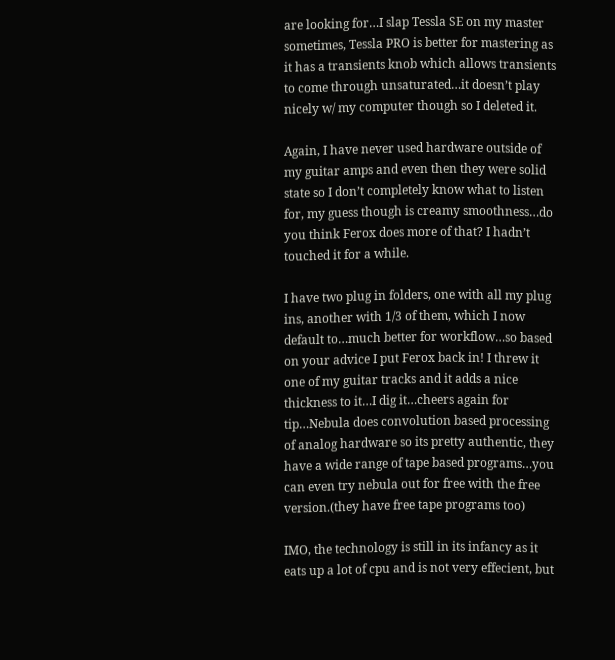are looking for…I slap Tessla SE on my master sometimes, Tessla PRO is better for mastering as it has a transients knob which allows transients to come through unsaturated…it doesn’t play nicely w/ my computer though so I deleted it.

Again, I have never used hardware outside of my guitar amps and even then they were solid state so I don’t completely know what to listen for, my guess though is creamy smoothness…do you think Ferox does more of that? I hadn’t touched it for a while.

I have two plug in folders, one with all my plug ins, another with 1/3 of them, which I now default to…much better for workflow…so based on your advice I put Ferox back in! I threw it one of my guitar tracks and it adds a nice thickness to it…I dig it…cheers again for tip…Nebula does convolution based processing of analog hardware so its pretty authentic, they have a wide range of tape based programs…you can even try nebula out for free with the free version.(they have free tape programs too)

IMO, the technology is still in its infancy as it eats up a lot of cpu and is not very effecient, but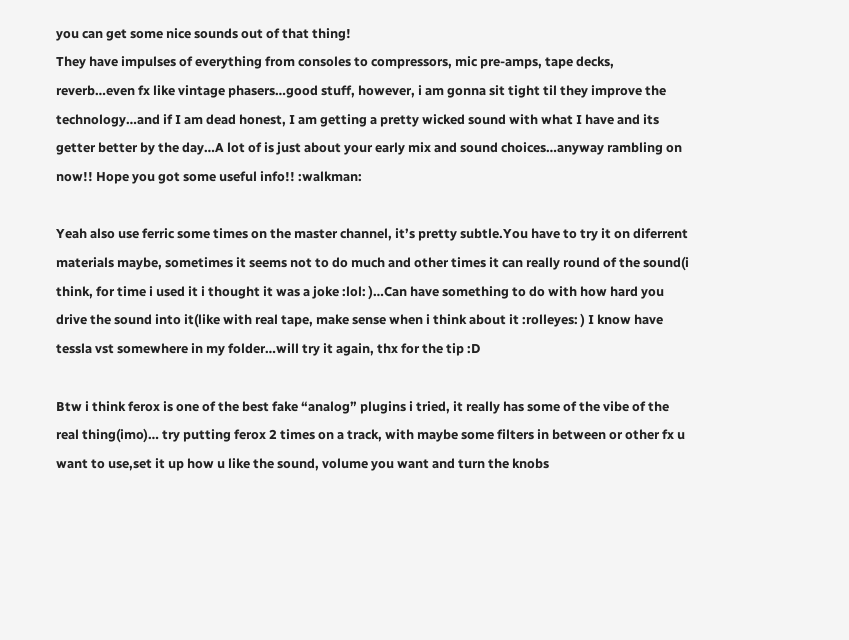you can get some nice sounds out of that thing!
They have impulses of everything from consoles to compressors, mic pre-amps, tape decks, reverb…even fx like vintage phasers…good stuff, however, i am gonna sit tight til they improve the technology…and if I am dead honest, I am getting a pretty wicked sound with what I have and its getter better by the day…A lot of is just about your early mix and sound choices…anyway rambling on now!! Hope you got some useful info!! :walkman:

Yeah also use ferric some times on the master channel, it’s pretty subtle.You have to try it on diferrent materials maybe, sometimes it seems not to do much and other times it can really round of the sound(i think, for time i used it i thought it was a joke :lol: )…Can have something to do with how hard you drive the sound into it(like with real tape, make sense when i think about it :rolleyes: ) I know have tessla vst somewhere in my folder…will try it again, thx for the tip :D

Btw i think ferox is one of the best fake “analog” plugins i tried, it really has some of the vibe of the real thing(imo)… try putting ferox 2 times on a track, with maybe some filters in between or other fx u want to use,set it up how u like the sound, volume you want and turn the knobs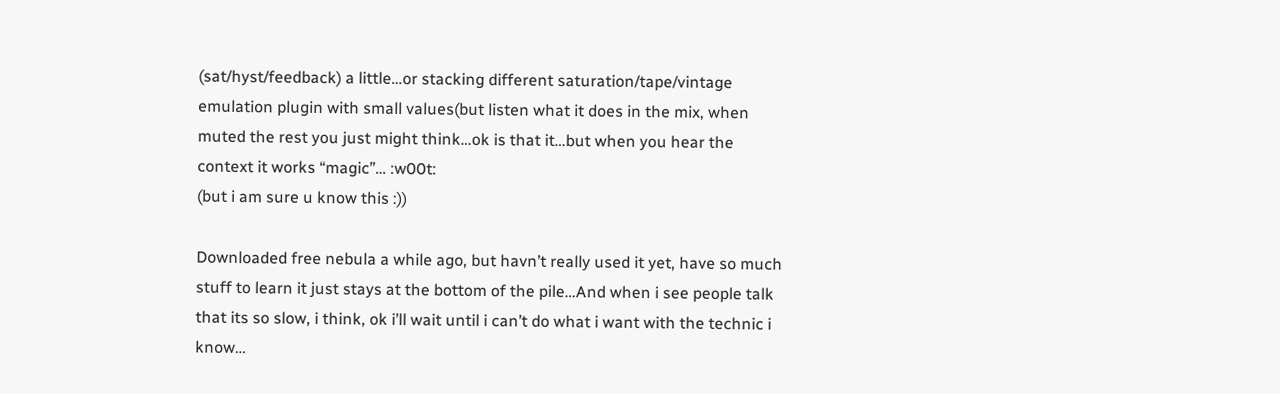(sat/hyst/feedback) a little…or stacking different saturation/tape/vintage emulation plugin with small values(but listen what it does in the mix, when muted the rest you just might think…ok is that it…but when you hear the context it works “magic”… :w00t:
(but i am sure u know this :))

Downloaded free nebula a while ago, but havn’t really used it yet, have so much stuff to learn it just stays at the bottom of the pile…And when i see people talk that its so slow, i think, ok i’ll wait until i can’t do what i want with the technic i know…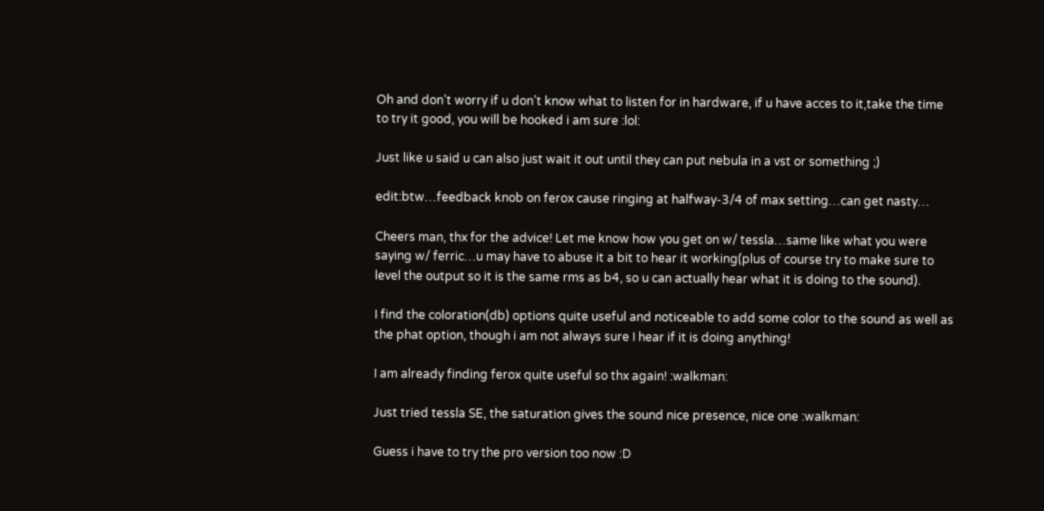Oh and don’t worry if u don’t know what to listen for in hardware, if u have acces to it,take the time to try it good, you will be hooked i am sure :lol:

Just like u said u can also just wait it out until they can put nebula in a vst or something ;)

edit:btw…feedback knob on ferox cause ringing at halfway-3/4 of max setting…can get nasty…

Cheers man, thx for the advice! Let me know how you get on w/ tessla…same like what you were saying w/ ferric…u may have to abuse it a bit to hear it working(plus of course try to make sure to level the output so it is the same rms as b4, so u can actually hear what it is doing to the sound).

I find the coloration(db) options quite useful and noticeable to add some color to the sound as well as the phat option, though i am not always sure I hear if it is doing anything!

I am already finding ferox quite useful so thx again! :walkman:

Just tried tessla SE, the saturation gives the sound nice presence, nice one :walkman:

Guess i have to try the pro version too now :D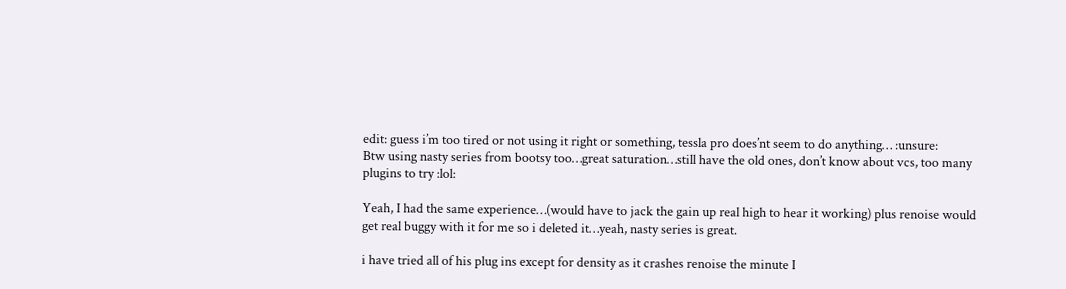edit: guess i’m too tired or not using it right or something, tessla pro does’nt seem to do anything… :unsure:
Btw using nasty series from bootsy too…great saturation…still have the old ones, don’t know about vcs, too many plugins to try :lol:

Yeah, I had the same experience…(would have to jack the gain up real high to hear it working) plus renoise would get real buggy with it for me so i deleted it…yeah, nasty series is great.

i have tried all of his plug ins except for density as it crashes renoise the minute I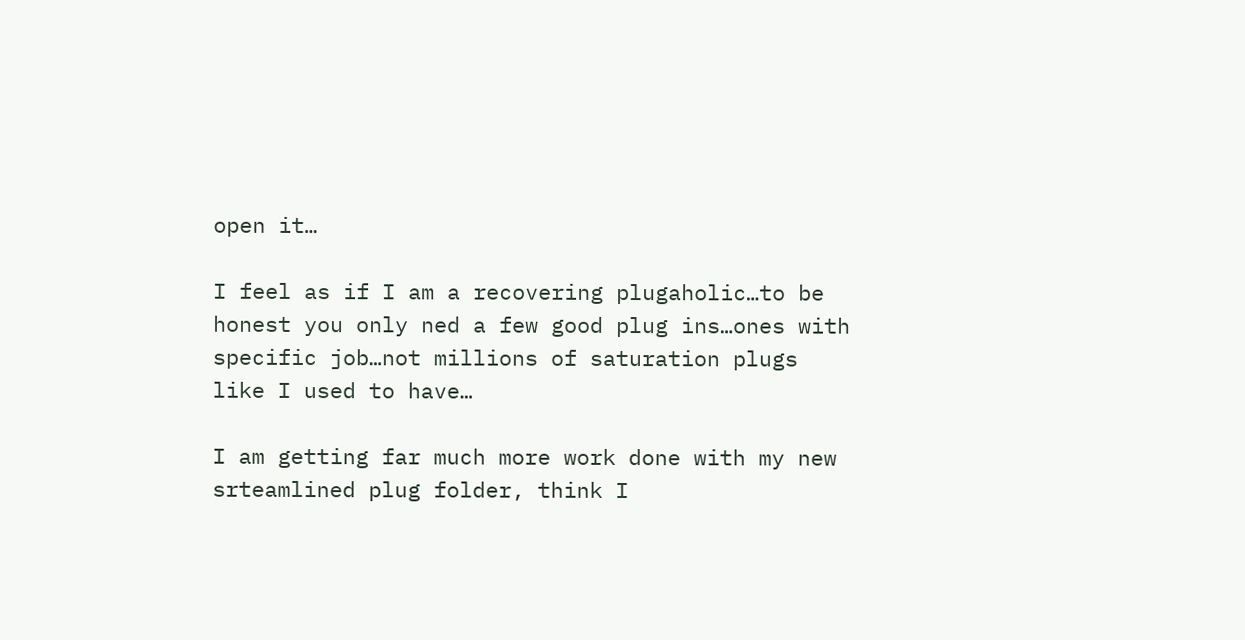open it…

I feel as if I am a recovering plugaholic…to be honest you only ned a few good plug ins…ones with specific job…not millions of saturation plugs like I used to have…

I am getting far much more work done with my new srteamlined plug folder, think I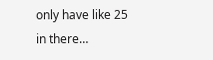only have like 25 in there…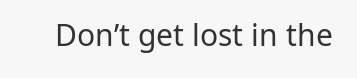Don’t get lost in the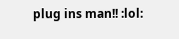plug ins man!! :lol: